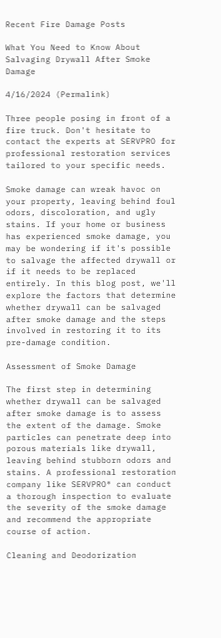Recent Fire Damage Posts

What You Need to Know About Salvaging Drywall After Smoke Damage

4/16/2024 (Permalink)

Three people posing in front of a fire truck. Don't hesitate to contact the experts at SERVPRO for professional restoration services tailored to your specific needs.

Smoke damage can wreak havoc on your property, leaving behind foul odors, discoloration, and ugly stains. If your home or business has experienced smoke damage, you may be wondering if it's possible to salvage the affected drywall or if it needs to be replaced entirely. In this blog post, we'll explore the factors that determine whether drywall can be salvaged after smoke damage and the steps involved in restoring it to its pre-damage condition.

Assessment of Smoke Damage

The first step in determining whether drywall can be salvaged after smoke damage is to assess the extent of the damage. Smoke particles can penetrate deep into porous materials like drywall, leaving behind stubborn odors and stains. A professional restoration company like SERVPRO® can conduct a thorough inspection to evaluate the severity of the smoke damage and recommend the appropriate course of action.

Cleaning and Deodorization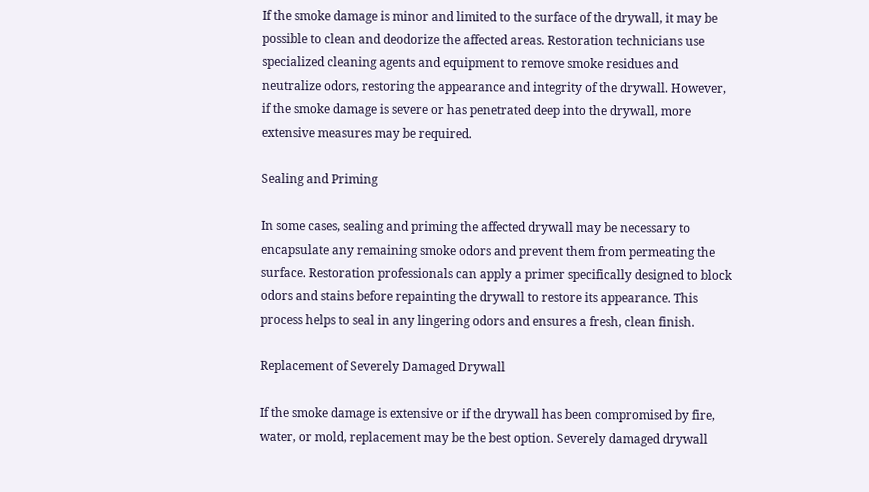If the smoke damage is minor and limited to the surface of the drywall, it may be possible to clean and deodorize the affected areas. Restoration technicians use specialized cleaning agents and equipment to remove smoke residues and neutralize odors, restoring the appearance and integrity of the drywall. However, if the smoke damage is severe or has penetrated deep into the drywall, more extensive measures may be required.

Sealing and Priming

In some cases, sealing and priming the affected drywall may be necessary to encapsulate any remaining smoke odors and prevent them from permeating the surface. Restoration professionals can apply a primer specifically designed to block odors and stains before repainting the drywall to restore its appearance. This process helps to seal in any lingering odors and ensures a fresh, clean finish.

Replacement of Severely Damaged Drywall

If the smoke damage is extensive or if the drywall has been compromised by fire, water, or mold, replacement may be the best option. Severely damaged drywall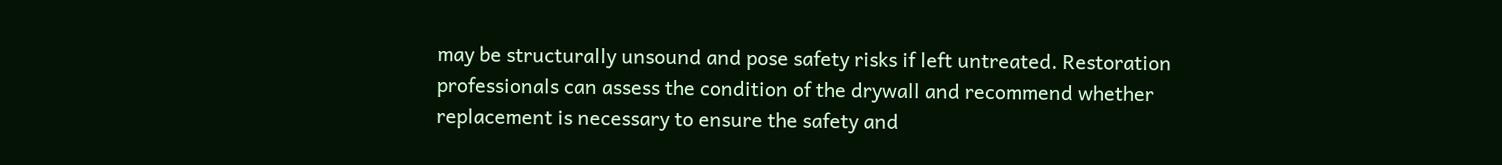may be structurally unsound and pose safety risks if left untreated. Restoration professionals can assess the condition of the drywall and recommend whether replacement is necessary to ensure the safety and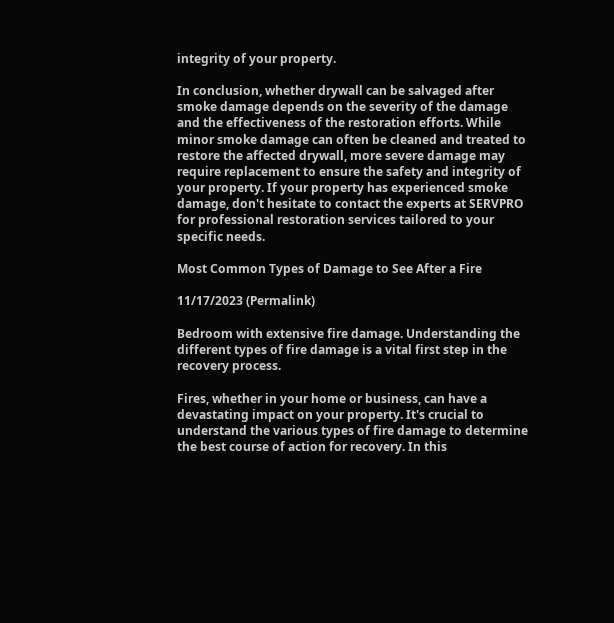integrity of your property.

In conclusion, whether drywall can be salvaged after smoke damage depends on the severity of the damage and the effectiveness of the restoration efforts. While minor smoke damage can often be cleaned and treated to restore the affected drywall, more severe damage may require replacement to ensure the safety and integrity of your property. If your property has experienced smoke damage, don't hesitate to contact the experts at SERVPRO for professional restoration services tailored to your specific needs.

Most Common Types of Damage to See After a Fire

11/17/2023 (Permalink)

Bedroom with extensive fire damage. Understanding the different types of fire damage is a vital first step in the recovery process.

Fires, whether in your home or business, can have a devastating impact on your property. It's crucial to understand the various types of fire damage to determine the best course of action for recovery. In this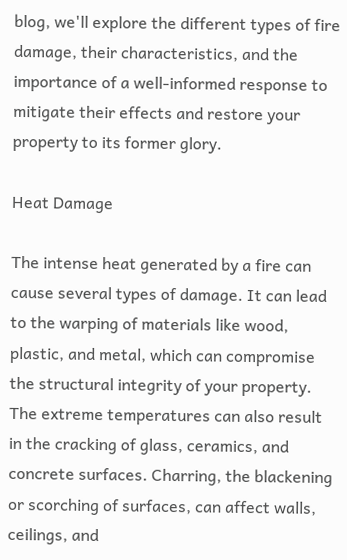blog, we'll explore the different types of fire damage, their characteristics, and the importance of a well-informed response to mitigate their effects and restore your property to its former glory.

Heat Damage

The intense heat generated by a fire can cause several types of damage. It can lead to the warping of materials like wood, plastic, and metal, which can compromise the structural integrity of your property. The extreme temperatures can also result in the cracking of glass, ceramics, and concrete surfaces. Charring, the blackening or scorching of surfaces, can affect walls, ceilings, and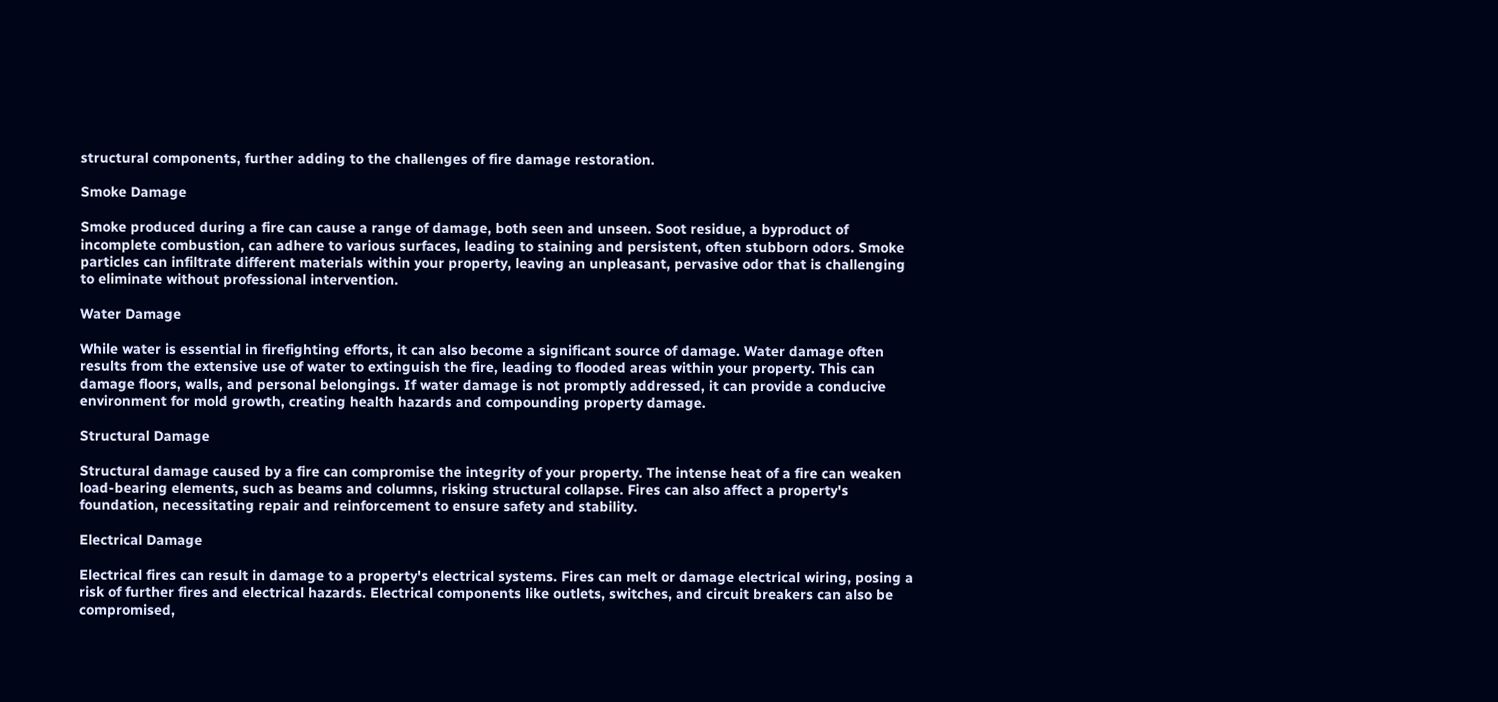structural components, further adding to the challenges of fire damage restoration.

Smoke Damage

Smoke produced during a fire can cause a range of damage, both seen and unseen. Soot residue, a byproduct of incomplete combustion, can adhere to various surfaces, leading to staining and persistent, often stubborn odors. Smoke particles can infiltrate different materials within your property, leaving an unpleasant, pervasive odor that is challenging to eliminate without professional intervention.

Water Damage

While water is essential in firefighting efforts, it can also become a significant source of damage. Water damage often results from the extensive use of water to extinguish the fire, leading to flooded areas within your property. This can damage floors, walls, and personal belongings. If water damage is not promptly addressed, it can provide a conducive environment for mold growth, creating health hazards and compounding property damage.

Structural Damage

Structural damage caused by a fire can compromise the integrity of your property. The intense heat of a fire can weaken load-bearing elements, such as beams and columns, risking structural collapse. Fires can also affect a property's foundation, necessitating repair and reinforcement to ensure safety and stability.

Electrical Damage

Electrical fires can result in damage to a property's electrical systems. Fires can melt or damage electrical wiring, posing a risk of further fires and electrical hazards. Electrical components like outlets, switches, and circuit breakers can also be compromised,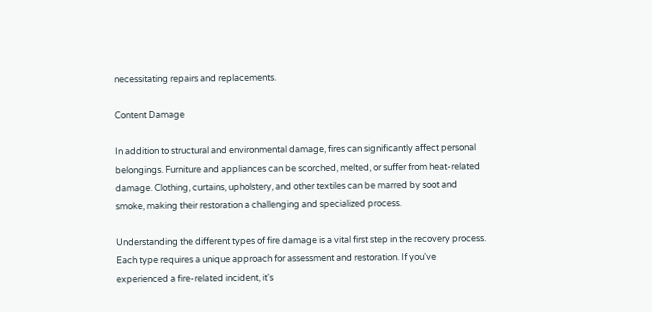necessitating repairs and replacements.

Content Damage

In addition to structural and environmental damage, fires can significantly affect personal belongings. Furniture and appliances can be scorched, melted, or suffer from heat-related damage. Clothing, curtains, upholstery, and other textiles can be marred by soot and smoke, making their restoration a challenging and specialized process.

Understanding the different types of fire damage is a vital first step in the recovery process. Each type requires a unique approach for assessment and restoration. If you've experienced a fire-related incident, it's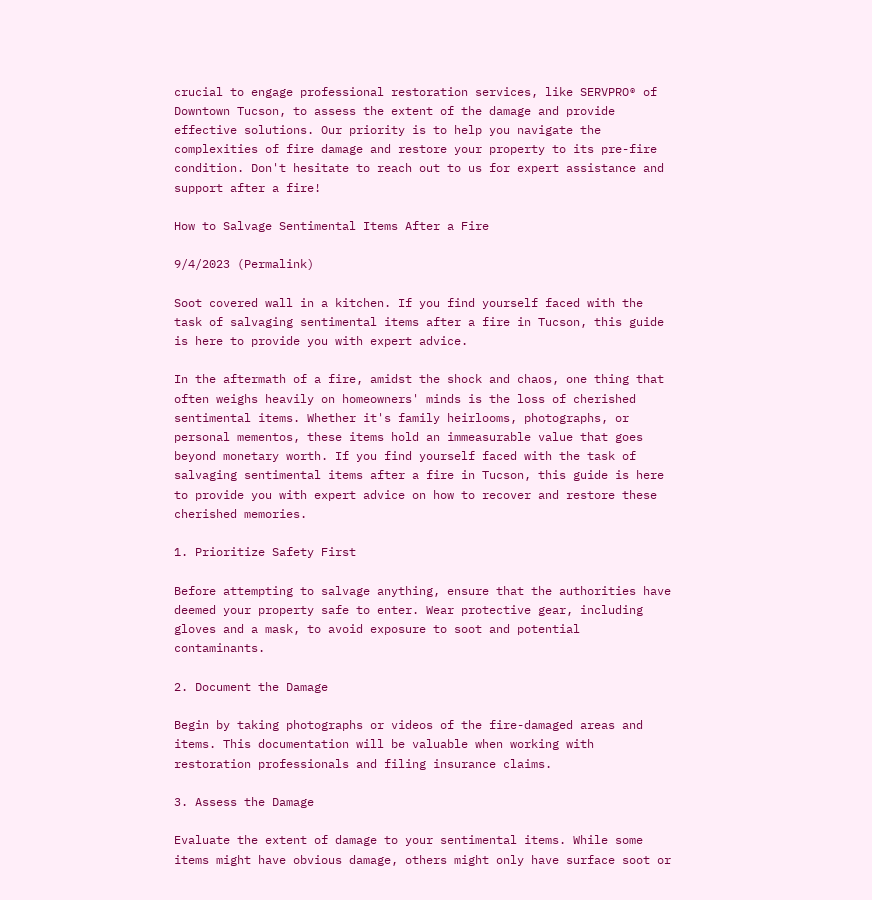crucial to engage professional restoration services, like SERVPRO® of Downtown Tucson, to assess the extent of the damage and provide effective solutions. Our priority is to help you navigate the complexities of fire damage and restore your property to its pre-fire condition. Don't hesitate to reach out to us for expert assistance and support after a fire!

How to Salvage Sentimental Items After a Fire

9/4/2023 (Permalink)

Soot covered wall in a kitchen. If you find yourself faced with the task of salvaging sentimental items after a fire in Tucson, this guide is here to provide you with expert advice.

In the aftermath of a fire, amidst the shock and chaos, one thing that often weighs heavily on homeowners' minds is the loss of cherished sentimental items. Whether it's family heirlooms, photographs, or personal mementos, these items hold an immeasurable value that goes beyond monetary worth. If you find yourself faced with the task of salvaging sentimental items after a fire in Tucson, this guide is here to provide you with expert advice on how to recover and restore these cherished memories.

1. Prioritize Safety First

Before attempting to salvage anything, ensure that the authorities have deemed your property safe to enter. Wear protective gear, including gloves and a mask, to avoid exposure to soot and potential contaminants.

2. Document the Damage

Begin by taking photographs or videos of the fire-damaged areas and items. This documentation will be valuable when working with restoration professionals and filing insurance claims.

3. Assess the Damage

Evaluate the extent of damage to your sentimental items. While some items might have obvious damage, others might only have surface soot or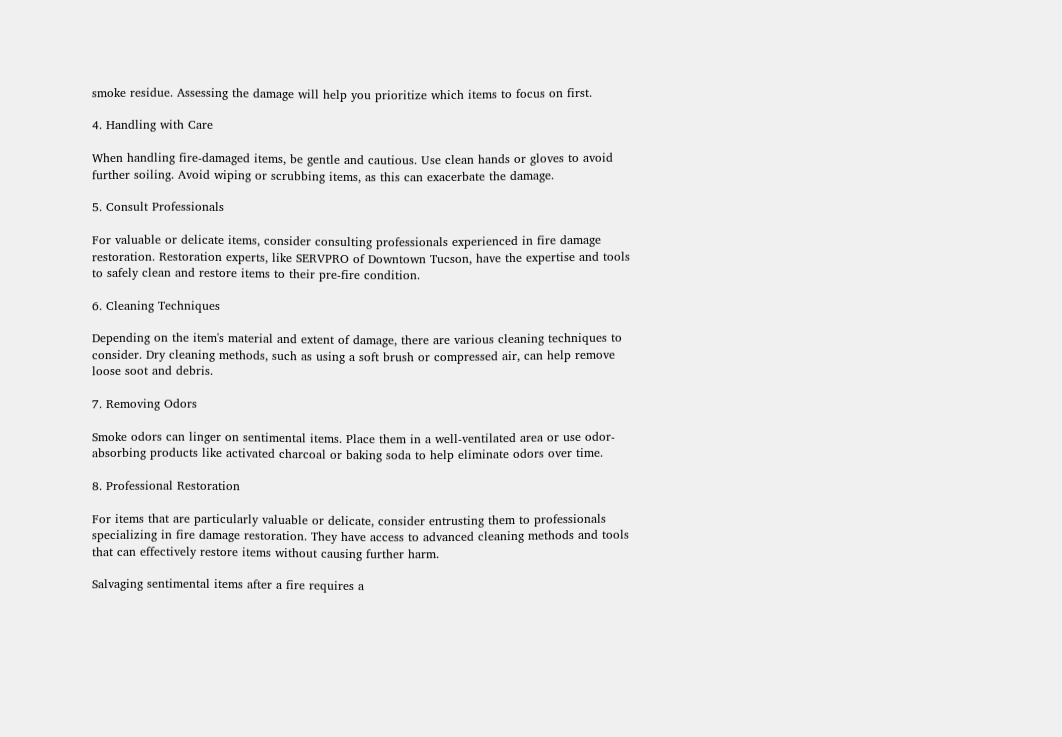smoke residue. Assessing the damage will help you prioritize which items to focus on first.

4. Handling with Care

When handling fire-damaged items, be gentle and cautious. Use clean hands or gloves to avoid further soiling. Avoid wiping or scrubbing items, as this can exacerbate the damage.

5. Consult Professionals

For valuable or delicate items, consider consulting professionals experienced in fire damage restoration. Restoration experts, like SERVPRO of Downtown Tucson, have the expertise and tools to safely clean and restore items to their pre-fire condition.

6. Cleaning Techniques

Depending on the item's material and extent of damage, there are various cleaning techniques to consider. Dry cleaning methods, such as using a soft brush or compressed air, can help remove loose soot and debris.

7. Removing Odors

Smoke odors can linger on sentimental items. Place them in a well-ventilated area or use odor-absorbing products like activated charcoal or baking soda to help eliminate odors over time.

8. Professional Restoration

For items that are particularly valuable or delicate, consider entrusting them to professionals specializing in fire damage restoration. They have access to advanced cleaning methods and tools that can effectively restore items without causing further harm.

Salvaging sentimental items after a fire requires a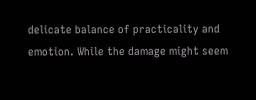delicate balance of practicality and emotion. While the damage might seem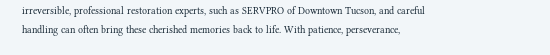irreversible, professional restoration experts, such as SERVPRO of Downtown Tucson, and careful handling can often bring these cherished memories back to life. With patience, perseverance,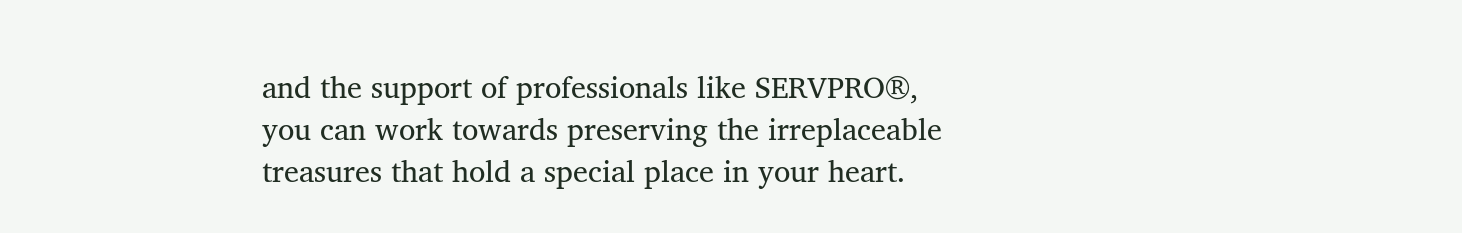and the support of professionals like SERVPRO®, you can work towards preserving the irreplaceable treasures that hold a special place in your heart.